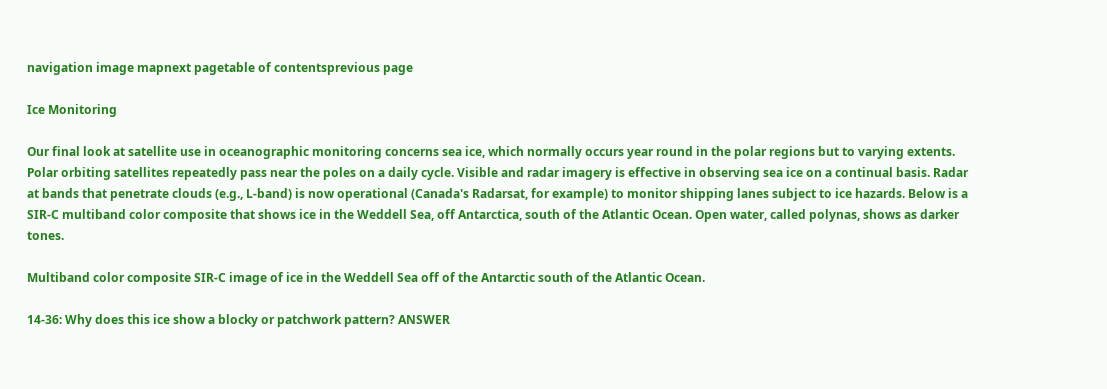navigation image mapnext pagetable of contentsprevious page

Ice Monitoring

Our final look at satellite use in oceanographic monitoring concerns sea ice, which normally occurs year round in the polar regions but to varying extents. Polar orbiting satellites repeatedly pass near the poles on a daily cycle. Visible and radar imagery is effective in observing sea ice on a continual basis. Radar at bands that penetrate clouds (e.g., L-band) is now operational (Canada's Radarsat, for example) to monitor shipping lanes subject to ice hazards. Below is a SIR-C multiband color composite that shows ice in the Weddell Sea, off Antarctica, south of the Atlantic Ocean. Open water, called polynas, shows as darker tones.

Multiband color composite SIR-C image of ice in the Weddell Sea off of the Antarctic south of the Atlantic Ocean.

14-36: Why does this ice show a blocky or patchwork pattern? ANSWER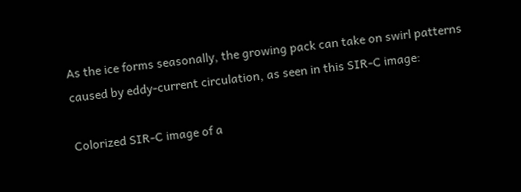As the ice forms seasonally, the growing pack can take on swirl patterns caused by eddy-current circulation, as seen in this SIR-C image:

Colorized SIR-C image of a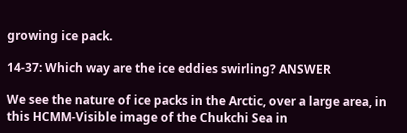growing ice pack.

14-37: Which way are the ice eddies swirling? ANSWER

We see the nature of ice packs in the Arctic, over a large area, in this HCMM-Visible image of the Chukchi Sea in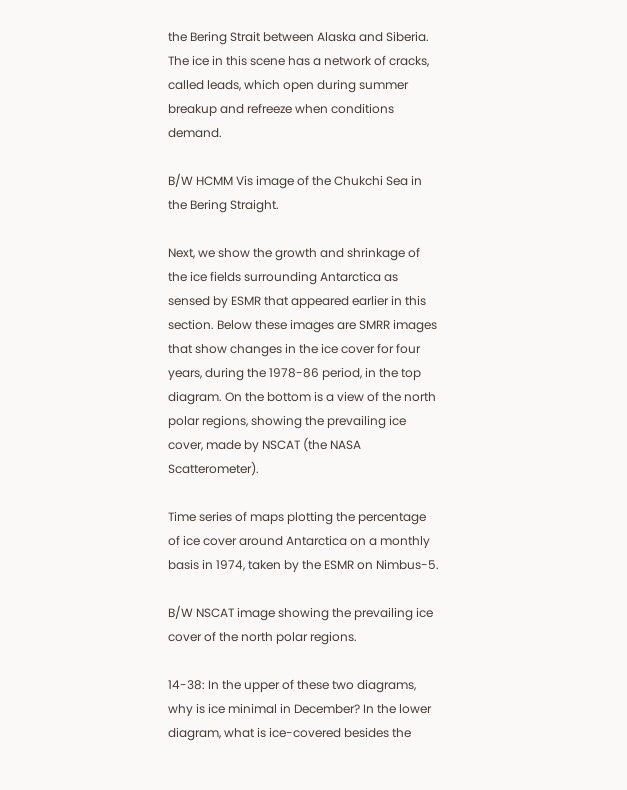the Bering Strait between Alaska and Siberia. The ice in this scene has a network of cracks, called leads, which open during summer breakup and refreeze when conditions demand.

B/W HCMM Vis image of the Chukchi Sea in the Bering Straight.

Next, we show the growth and shrinkage of the ice fields surrounding Antarctica as sensed by ESMR that appeared earlier in this section. Below these images are SMRR images that show changes in the ice cover for four years, during the 1978-86 period, in the top diagram. On the bottom is a view of the north polar regions, showing the prevailing ice cover, made by NSCAT (the NASA Scatterometer).

Time series of maps plotting the percentage of ice cover around Antarctica on a monthly basis in 1974, taken by the ESMR on Nimbus-5.

B/W NSCAT image showing the prevailing ice cover of the north polar regions.

14-38: In the upper of these two diagrams, why is ice minimal in December? In the lower diagram, what is ice-covered besides the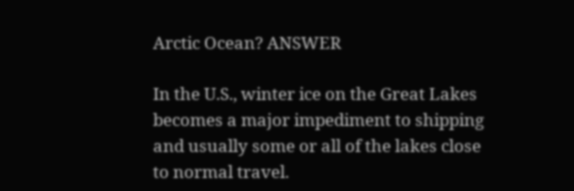Arctic Ocean? ANSWER

In the U.S., winter ice on the Great Lakes becomes a major impediment to shipping and usually some or all of the lakes close to normal travel.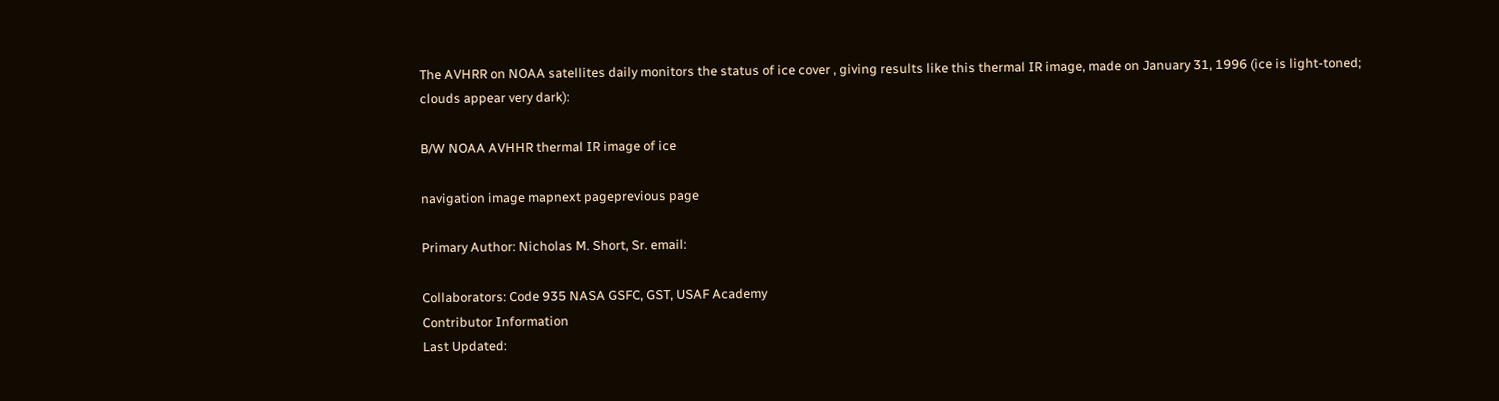The AVHRR on NOAA satellites daily monitors the status of ice cover , giving results like this thermal IR image, made on January 31, 1996 (ice is light-toned; clouds appear very dark):

B/W NOAA AVHHR thermal IR image of ice

navigation image mapnext pageprevious page

Primary Author: Nicholas M. Short, Sr. email:

Collaborators: Code 935 NASA GSFC, GST, USAF Academy
Contributor Information
Last Updated: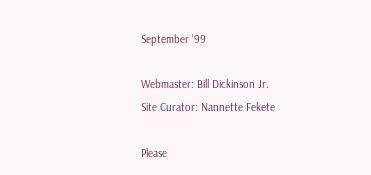September '99

Webmaster: Bill Dickinson Jr.
Site Curator: Nannette Fekete

Please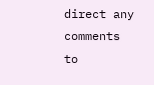direct any comments to